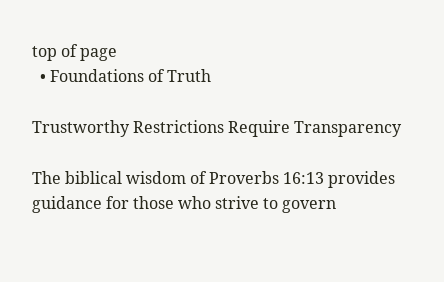top of page
  • Foundations of Truth

Trustworthy Restrictions Require Transparency

The biblical wisdom of Proverbs 16:13 provides guidance for those who strive to govern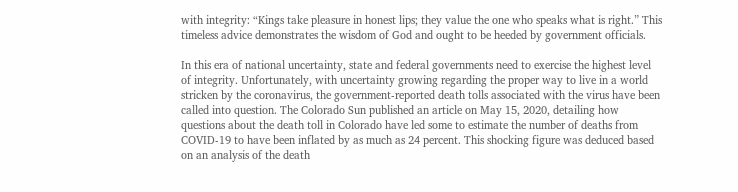with integrity: “Kings take pleasure in honest lips; they value the one who speaks what is right.” This timeless advice demonstrates the wisdom of God and ought to be heeded by government officials.

In this era of national uncertainty, state and federal governments need to exercise the highest level of integrity. Unfortunately, with uncertainty growing regarding the proper way to live in a world stricken by the coronavirus, the government-reported death tolls associated with the virus have been called into question. The Colorado Sun published an article on May 15, 2020, detailing how questions about the death toll in Colorado have led some to estimate the number of deaths from COVID-19 to have been inflated by as much as 24 percent. This shocking figure was deduced based on an analysis of the death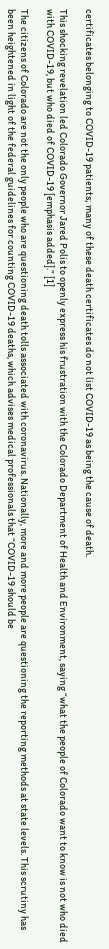certificates belonging to COVID-19 patients; many of these death certificates do not list COVID-19 as being the cause of death.

This shocking revelation led Colorado Governor Jared Polis to openly express his frustration with the Colorado Department of Health and Environment, saying “what the people of Colorado want to know is not who died with COVID-19, but who died of COVID-19 [emphasis added].” [1]

The citizens of Colorado are not the only people who are questioning death tolls associated with coronavirus. Nationally, more and more people are questioning the reporting methods at state levels. This scrutiny has been heightened in light of the federal guidelines for counting COVID-19 deaths, which advises medical professionals that “COVID-19 should be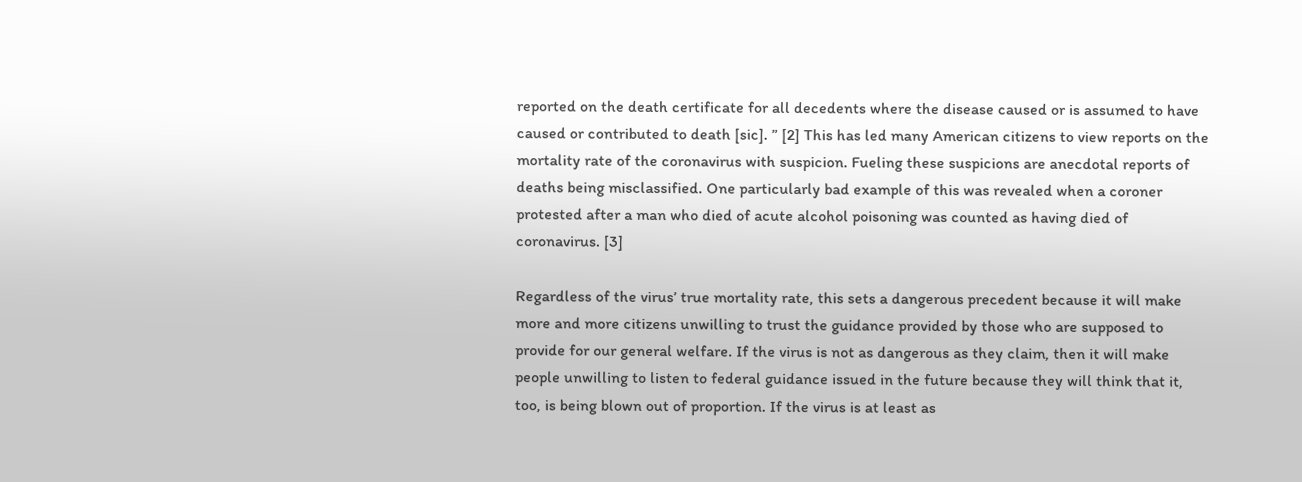reported on the death certificate for all decedents where the disease caused or is assumed to have caused or contributed to death [sic]. ” [2] This has led many American citizens to view reports on the mortality rate of the coronavirus with suspicion. Fueling these suspicions are anecdotal reports of deaths being misclassified. One particularly bad example of this was revealed when a coroner protested after a man who died of acute alcohol poisoning was counted as having died of coronavirus. [3]

Regardless of the virus’ true mortality rate, this sets a dangerous precedent because it will make more and more citizens unwilling to trust the guidance provided by those who are supposed to provide for our general welfare. If the virus is not as dangerous as they claim, then it will make people unwilling to listen to federal guidance issued in the future because they will think that it, too, is being blown out of proportion. If the virus is at least as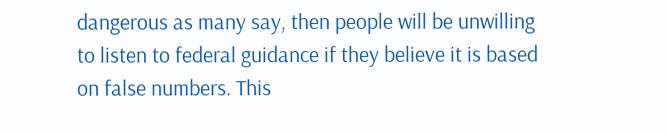dangerous as many say, then people will be unwilling to listen to federal guidance if they believe it is based on false numbers. This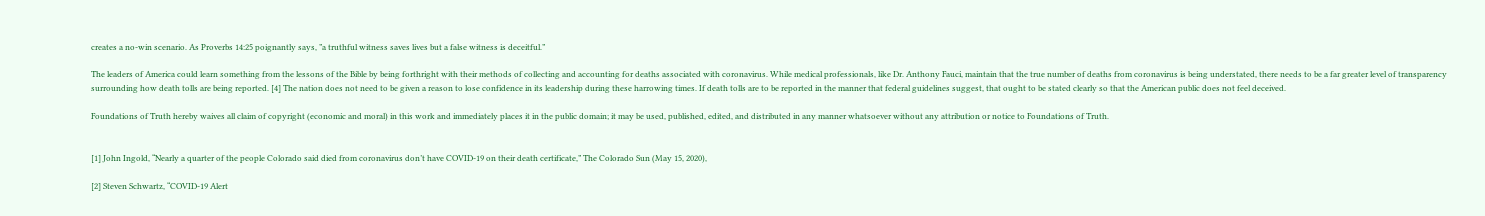creates a no-win scenario. As Proverbs 14:25 poignantly says, ”a truthful witness saves lives but a false witness is deceitful.”

The leaders of America could learn something from the lessons of the Bible by being forthright with their methods of collecting and accounting for deaths associated with coronavirus. While medical professionals, like Dr. Anthony Fauci, maintain that the true number of deaths from coronavirus is being understated, there needs to be a far greater level of transparency surrounding how death tolls are being reported. [4] The nation does not need to be given a reason to lose confidence in its leadership during these harrowing times. If death tolls are to be reported in the manner that federal guidelines suggest, that ought to be stated clearly so that the American public does not feel deceived.

Foundations of Truth hereby waives all claim of copyright (economic and moral) in this work and immediately places it in the public domain; it may be used, published, edited, and distributed in any manner whatsoever without any attribution or notice to Foundations of Truth.


[1] John Ingold, “Nearly a quarter of the people Colorado said died from coronavirus don’t have COVID-19 on their death certificate,” The Colorado Sun (May 15, 2020),

[2] Steven Schwartz, “COVID-19 Alert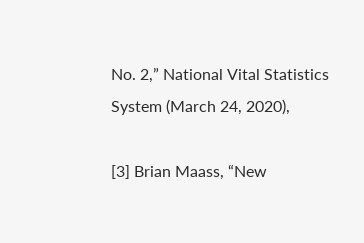No. 2,” National Vital Statistics System (March 24, 2020),

[3] Brian Maass, “New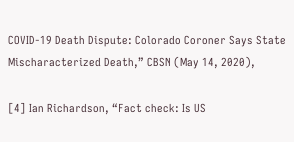COVID-19 Death Dispute: Colorado Coroner Says State Mischaracterized Death,” CBSN (May 14, 2020),

[4] Ian Richardson, “Fact check: Is US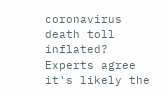coronavirus death toll inflated? Experts agree it's likely the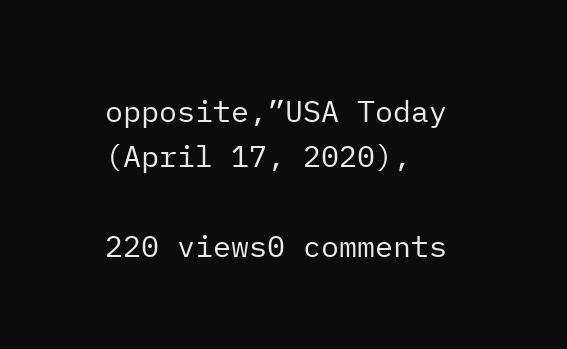opposite,”USA Today (April 17, 2020),

220 views0 comments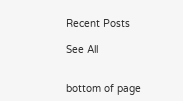Recent Posts

See All


bottom of page